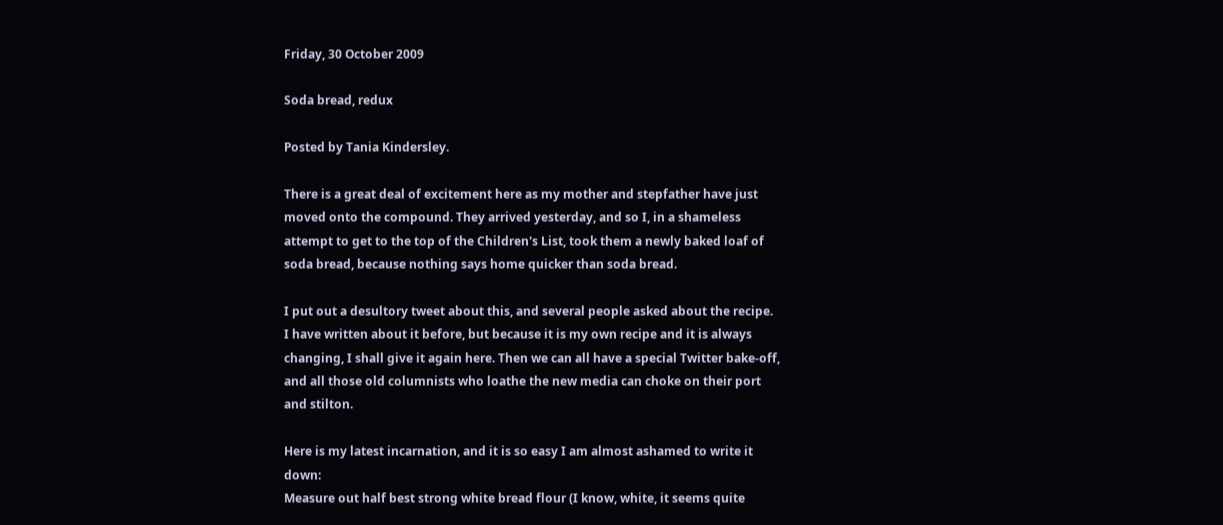Friday, 30 October 2009

Soda bread, redux

Posted by Tania Kindersley.

There is a great deal of excitement here as my mother and stepfather have just moved onto the compound. They arrived yesterday, and so I, in a shameless attempt to get to the top of the Children's List, took them a newly baked loaf of soda bread, because nothing says home quicker than soda bread.

I put out a desultory tweet about this, and several people asked about the recipe. I have written about it before, but because it is my own recipe and it is always changing, I shall give it again here. Then we can all have a special Twitter bake-off, and all those old columnists who loathe the new media can choke on their port and stilton.

Here is my latest incarnation, and it is so easy I am almost ashamed to write it down:
Measure out half best strong white bread flour (I know, white, it seems quite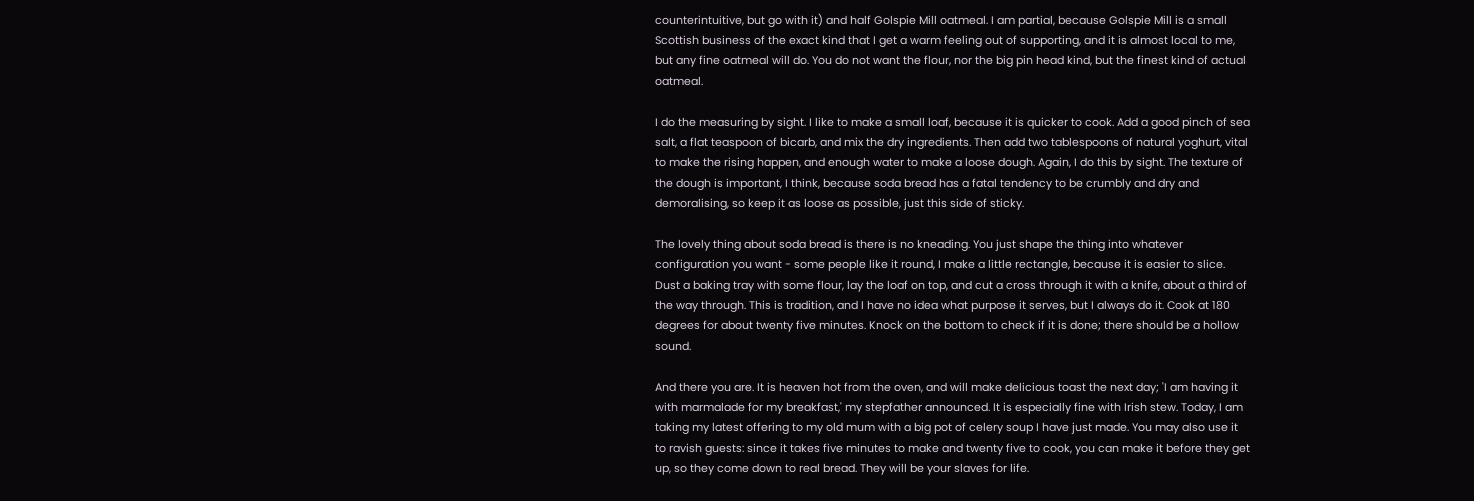counterintuitive, but go with it) and half Golspie Mill oatmeal. I am partial, because Golspie Mill is a small Scottish business of the exact kind that I get a warm feeling out of supporting, and it is almost local to me, but any fine oatmeal will do. You do not want the flour, nor the big pin head kind, but the finest kind of actual oatmeal.

I do the measuring by sight. I like to make a small loaf, because it is quicker to cook. Add a good pinch of sea salt, a flat teaspoon of bicarb, and mix the dry ingredients. Then add two tablespoons of natural yoghurt, vital to make the rising happen, and enough water to make a loose dough. Again, I do this by sight. The texture of the dough is important, I think, because soda bread has a fatal tendency to be crumbly and dry and demoralising, so keep it as loose as possible, just this side of sticky.

The lovely thing about soda bread is there is no kneading. You just shape the thing into whatever configuration you want - some people like it round, I make a little rectangle, because it is easier to slice. Dust a baking tray with some flour, lay the loaf on top, and cut a cross through it with a knife, about a third of the way through. This is tradition, and I have no idea what purpose it serves, but I always do it. Cook at 180 degrees for about twenty five minutes. Knock on the bottom to check if it is done; there should be a hollow sound.

And there you are. It is heaven hot from the oven, and will make delicious toast the next day; 'I am having it with marmalade for my breakfast,' my stepfather announced. It is especially fine with Irish stew. Today, I am taking my latest offering to my old mum with a big pot of celery soup I have just made. You may also use it to ravish guests: since it takes five minutes to make and twenty five to cook, you can make it before they get up, so they come down to real bread. They will be your slaves for life.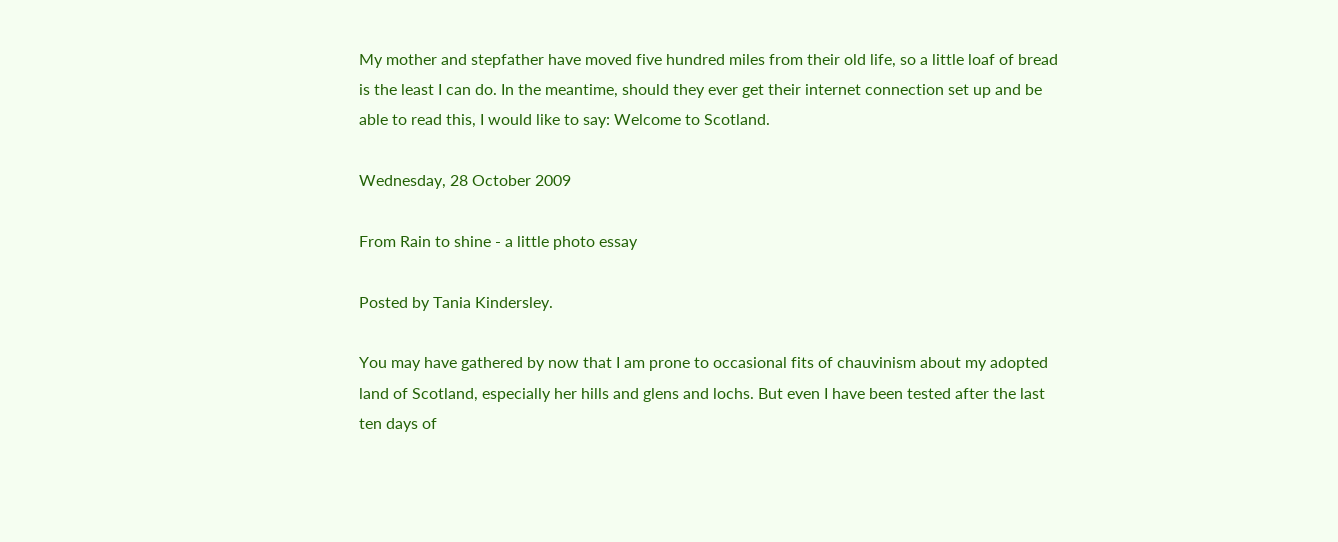My mother and stepfather have moved five hundred miles from their old life, so a little loaf of bread is the least I can do. In the meantime, should they ever get their internet connection set up and be able to read this, I would like to say: Welcome to Scotland.

Wednesday, 28 October 2009

From Rain to shine - a little photo essay

Posted by Tania Kindersley.

You may have gathered by now that I am prone to occasional fits of chauvinism about my adopted land of Scotland, especially her hills and glens and lochs. But even I have been tested after the last ten days of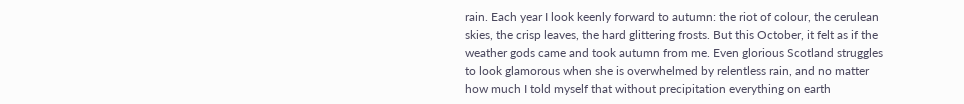rain. Each year I look keenly forward to autumn: the riot of colour, the cerulean skies, the crisp leaves, the hard glittering frosts. But this October, it felt as if the weather gods came and took autumn from me. Even glorious Scotland struggles to look glamorous when she is overwhelmed by relentless rain, and no matter how much I told myself that without precipitation everything on earth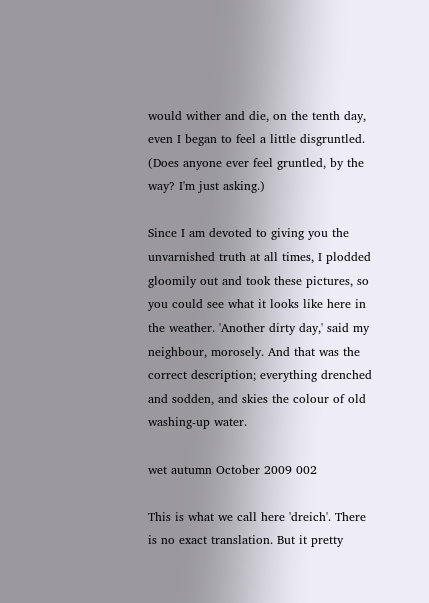would wither and die, on the tenth day, even I began to feel a little disgruntled. (Does anyone ever feel gruntled, by the way? I'm just asking.)

Since I am devoted to giving you the unvarnished truth at all times, I plodded gloomily out and took these pictures, so you could see what it looks like here in the weather. 'Another dirty day,' said my neighbour, morosely. And that was the correct description; everything drenched and sodden, and skies the colour of old washing-up water.

wet autumn October 2009 002

This is what we call here 'dreich'. There is no exact translation. But it pretty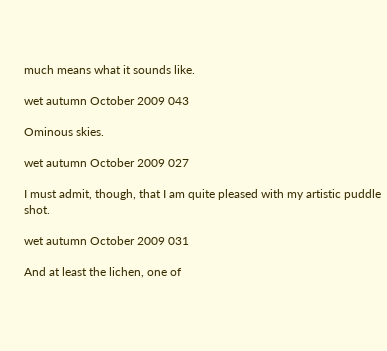much means what it sounds like.

wet autumn October 2009 043

Ominous skies.

wet autumn October 2009 027

I must admit, though, that I am quite pleased with my artistic puddle shot.

wet autumn October 2009 031

And at least the lichen, one of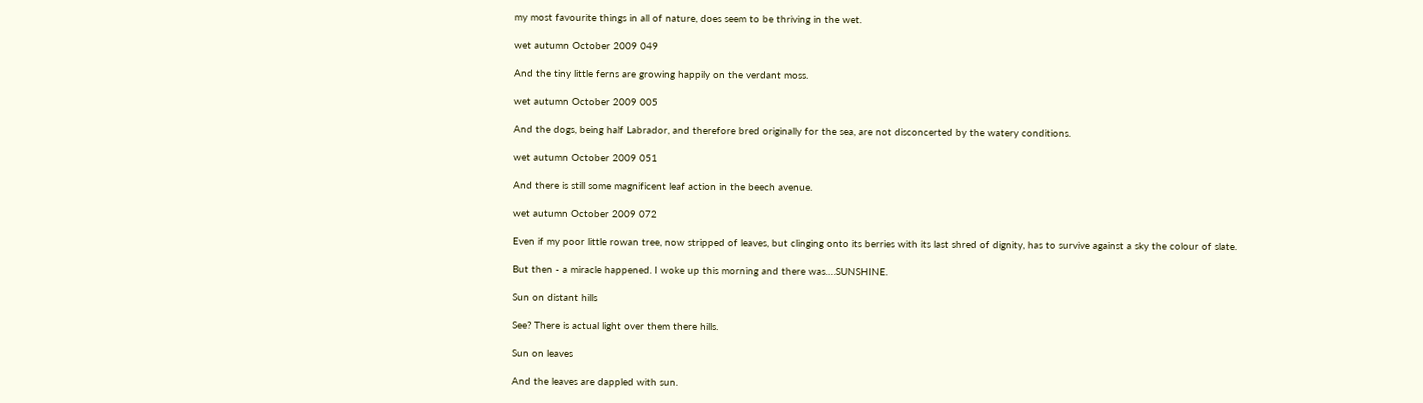my most favourite things in all of nature, does seem to be thriving in the wet.

wet autumn October 2009 049

And the tiny little ferns are growing happily on the verdant moss.

wet autumn October 2009 005

And the dogs, being half Labrador, and therefore bred originally for the sea, are not disconcerted by the watery conditions.

wet autumn October 2009 051

And there is still some magnificent leaf action in the beech avenue.

wet autumn October 2009 072

Even if my poor little rowan tree, now stripped of leaves, but clinging onto its berries with its last shred of dignity, has to survive against a sky the colour of slate.

But then - a miracle happened. I woke up this morning and there was….SUNSHINE.

Sun on distant hills

See? There is actual light over them there hills.

Sun on leaves

And the leaves are dappled with sun.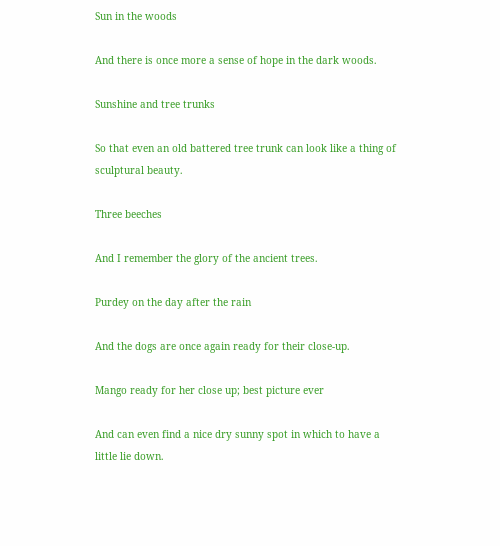Sun in the woods

And there is once more a sense of hope in the dark woods.

Sunshine and tree trunks

So that even an old battered tree trunk can look like a thing of sculptural beauty.

Three beeches

And I remember the glory of the ancient trees.

Purdey on the day after the rain

And the dogs are once again ready for their close-up.

Mango ready for her close up; best picture ever

And can even find a nice dry sunny spot in which to have a little lie down.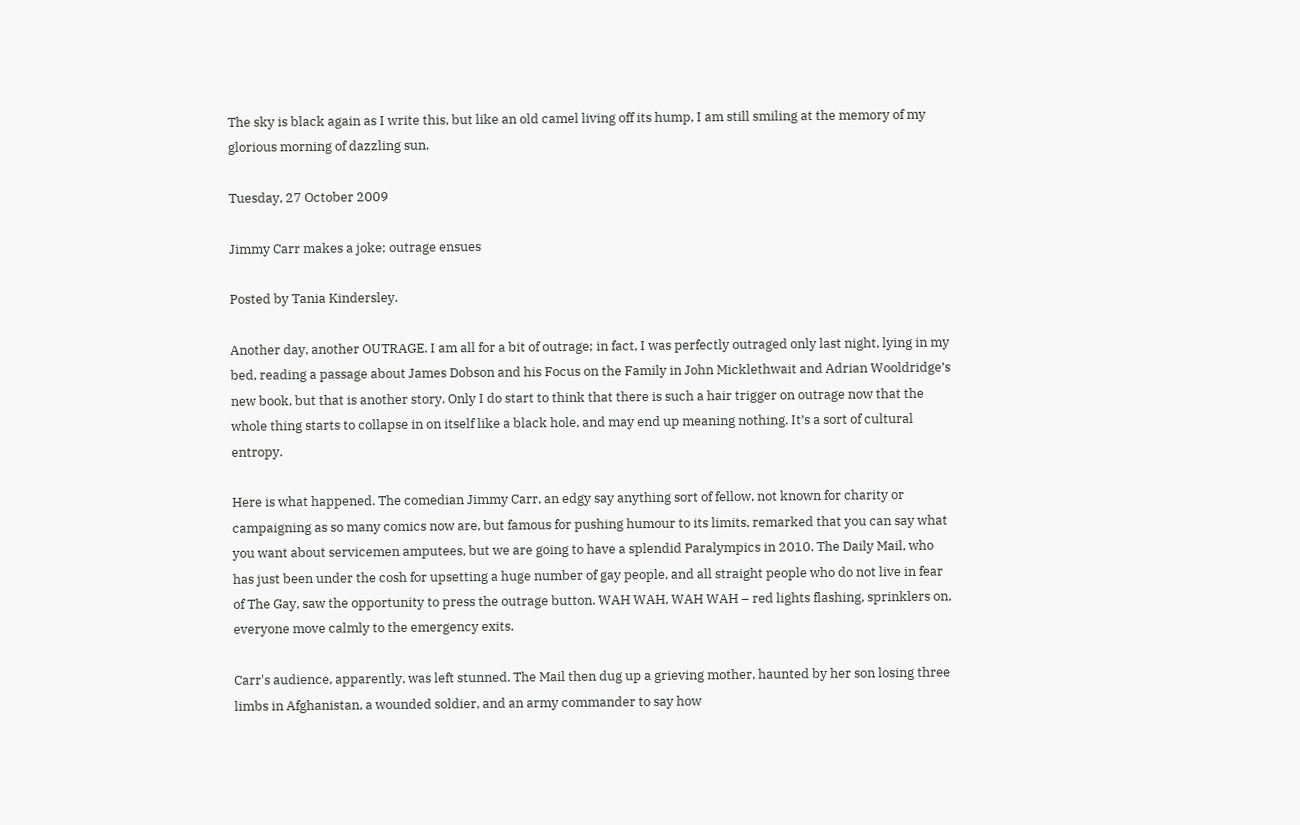The sky is black again as I write this, but like an old camel living off its hump, I am still smiling at the memory of my glorious morning of dazzling sun.

Tuesday, 27 October 2009

Jimmy Carr makes a joke; outrage ensues

Posted by Tania Kindersley.

Another day, another OUTRAGE. I am all for a bit of outrage; in fact, I was perfectly outraged only last night, lying in my bed, reading a passage about James Dobson and his Focus on the Family in John Micklethwait and Adrian Wooldridge’s new book, but that is another story. Only I do start to think that there is such a hair trigger on outrage now that the whole thing starts to collapse in on itself like a black hole, and may end up meaning nothing. It’s a sort of cultural entropy.

Here is what happened. The comedian Jimmy Carr, an edgy say anything sort of fellow, not known for charity or campaigning as so many comics now are, but famous for pushing humour to its limits, remarked that you can say what you want about servicemen amputees, but we are going to have a splendid Paralympics in 2010. The Daily Mail, who has just been under the cosh for upsetting a huge number of gay people, and all straight people who do not live in fear of The Gay, saw the opportunity to press the outrage button. WAH WAH, WAH WAH – red lights flashing, sprinklers on, everyone move calmly to the emergency exits.

Carr's audience, apparently, was left stunned. The Mail then dug up a grieving mother, haunted by her son losing three limbs in Afghanistan, a wounded soldier, and an army commander to say how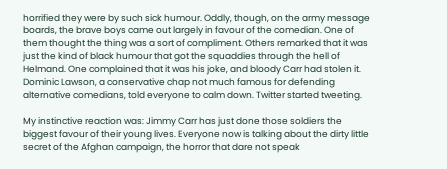horrified they were by such sick humour. Oddly, though, on the army message boards, the brave boys came out largely in favour of the comedian. One of them thought the thing was a sort of compliment. Others remarked that it was just the kind of black humour that got the squaddies through the hell of Helmand. One complained that it was his joke, and bloody Carr had stolen it. Dominic Lawson, a conservative chap not much famous for defending alternative comedians, told everyone to calm down. Twitter started tweeting.

My instinctive reaction was: Jimmy Carr has just done those soldiers the biggest favour of their young lives. Everyone now is talking about the dirty little secret of the Afghan campaign, the horror that dare not speak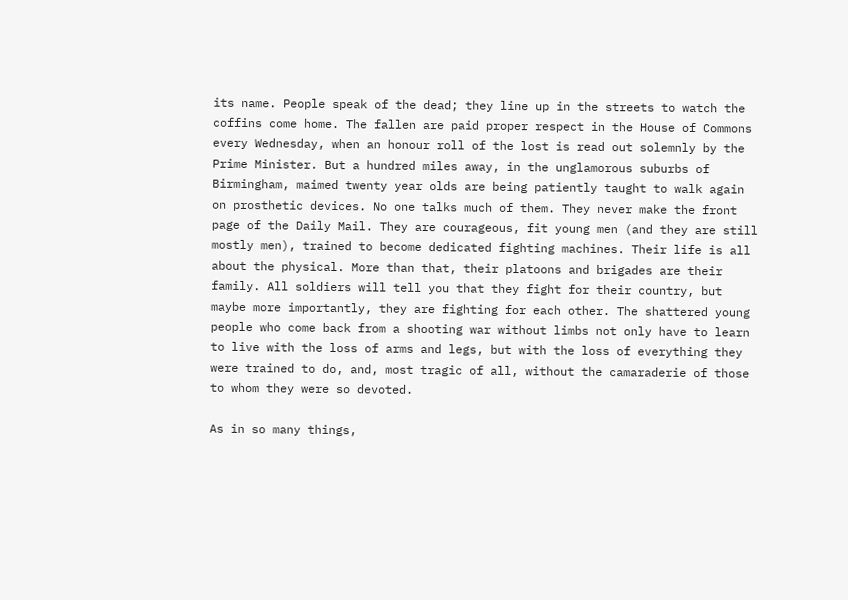its name. People speak of the dead; they line up in the streets to watch the coffins come home. The fallen are paid proper respect in the House of Commons every Wednesday, when an honour roll of the lost is read out solemnly by the Prime Minister. But a hundred miles away, in the unglamorous suburbs of Birmingham, maimed twenty year olds are being patiently taught to walk again on prosthetic devices. No one talks much of them. They never make the front page of the Daily Mail. They are courageous, fit young men (and they are still mostly men), trained to become dedicated fighting machines. Their life is all about the physical. More than that, their platoons and brigades are their family. All soldiers will tell you that they fight for their country, but maybe more importantly, they are fighting for each other. The shattered young people who come back from a shooting war without limbs not only have to learn to live with the loss of arms and legs, but with the loss of everything they were trained to do, and, most tragic of all, without the camaraderie of those to whom they were so devoted.

As in so many things,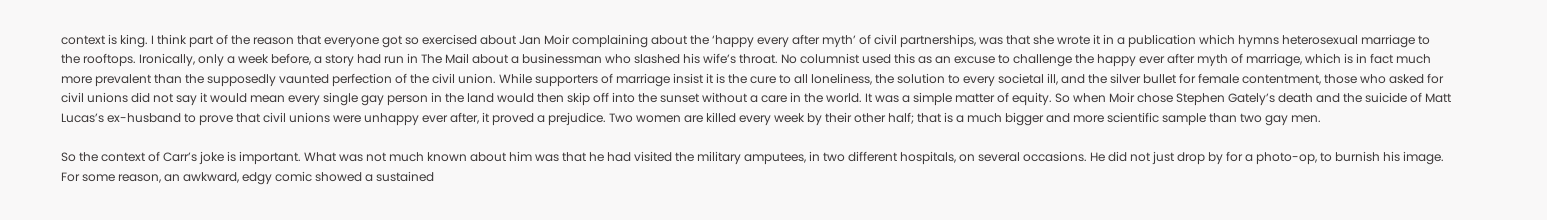context is king. I think part of the reason that everyone got so exercised about Jan Moir complaining about the ‘happy every after myth’ of civil partnerships, was that she wrote it in a publication which hymns heterosexual marriage to the rooftops. Ironically, only a week before, a story had run in The Mail about a businessman who slashed his wife’s throat. No columnist used this as an excuse to challenge the happy ever after myth of marriage, which is in fact much more prevalent than the supposedly vaunted perfection of the civil union. While supporters of marriage insist it is the cure to all loneliness, the solution to every societal ill, and the silver bullet for female contentment, those who asked for civil unions did not say it would mean every single gay person in the land would then skip off into the sunset without a care in the world. It was a simple matter of equity. So when Moir chose Stephen Gately’s death and the suicide of Matt Lucas’s ex-husband to prove that civil unions were unhappy ever after, it proved a prejudice. Two women are killed every week by their other half; that is a much bigger and more scientific sample than two gay men.

So the context of Carr’s joke is important. What was not much known about him was that he had visited the military amputees, in two different hospitals, on several occasions. He did not just drop by for a photo-op, to burnish his image. For some reason, an awkward, edgy comic showed a sustained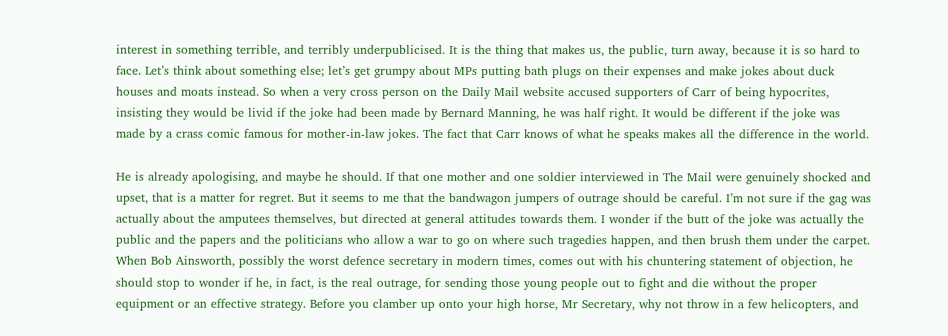interest in something terrible, and terribly underpublicised. It is the thing that makes us, the public, turn away, because it is so hard to face. Let’s think about something else; let’s get grumpy about MPs putting bath plugs on their expenses and make jokes about duck houses and moats instead. So when a very cross person on the Daily Mail website accused supporters of Carr of being hypocrites, insisting they would be livid if the joke had been made by Bernard Manning, he was half right. It would be different if the joke was made by a crass comic famous for mother-in-law jokes. The fact that Carr knows of what he speaks makes all the difference in the world.

He is already apologising, and maybe he should. If that one mother and one soldier interviewed in The Mail were genuinely shocked and upset, that is a matter for regret. But it seems to me that the bandwagon jumpers of outrage should be careful. I’m not sure if the gag was actually about the amputees themselves, but directed at general attitudes towards them. I wonder if the butt of the joke was actually the public and the papers and the politicians who allow a war to go on where such tragedies happen, and then brush them under the carpet. When Bob Ainsworth, possibly the worst defence secretary in modern times, comes out with his chuntering statement of objection, he should stop to wonder if he, in fact, is the real outrage, for sending those young people out to fight and die without the proper equipment or an effective strategy. Before you clamber up onto your high horse, Mr Secretary, why not throw in a few helicopters, and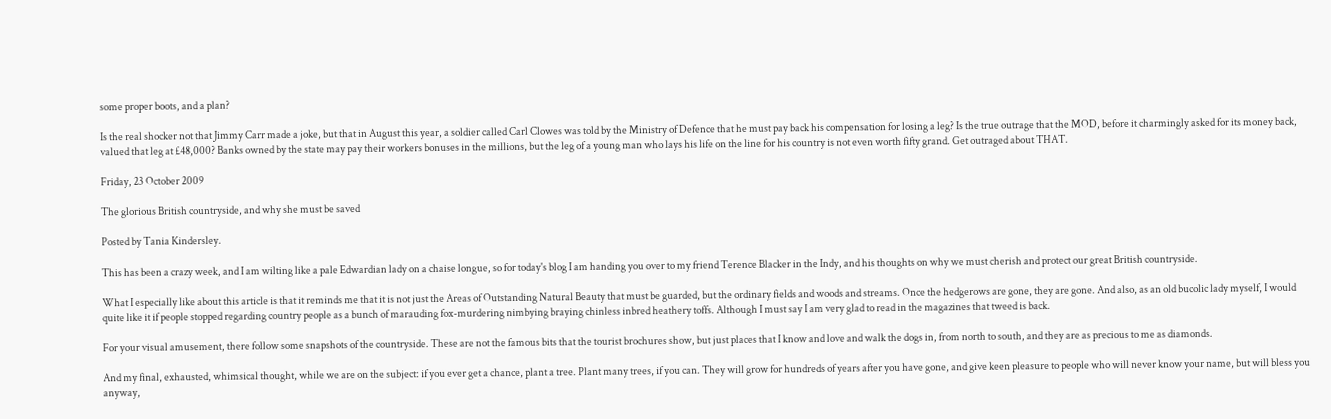some proper boots, and a plan?

Is the real shocker not that Jimmy Carr made a joke, but that in August this year, a soldier called Carl Clowes was told by the Ministry of Defence that he must pay back his compensation for losing a leg? Is the true outrage that the MOD, before it charmingly asked for its money back, valued that leg at £48,000? Banks owned by the state may pay their workers bonuses in the millions, but the leg of a young man who lays his life on the line for his country is not even worth fifty grand. Get outraged about THAT.

Friday, 23 October 2009

The glorious British countryside, and why she must be saved

Posted by Tania Kindersley.

This has been a crazy week, and I am wilting like a pale Edwardian lady on a chaise longue, so for today's blog I am handing you over to my friend Terence Blacker in the Indy, and his thoughts on why we must cherish and protect our great British countryside.

What I especially like about this article is that it reminds me that it is not just the Areas of Outstanding Natural Beauty that must be guarded, but the ordinary fields and woods and streams. Once the hedgerows are gone, they are gone. And also, as an old bucolic lady myself, I would quite like it if people stopped regarding country people as a bunch of marauding fox-murdering nimbying braying chinless inbred heathery toffs. Although I must say I am very glad to read in the magazines that tweed is back.

For your visual amusement, there follow some snapshots of the countryside. These are not the famous bits that the tourist brochures show, but just places that I know and love and walk the dogs in, from north to south, and they are as precious to me as diamonds.

And my final, exhausted, whimsical thought, while we are on the subject: if you ever get a chance, plant a tree. Plant many trees, if you can. They will grow for hundreds of years after you have gone, and give keen pleasure to people who will never know your name, but will bless you anyway,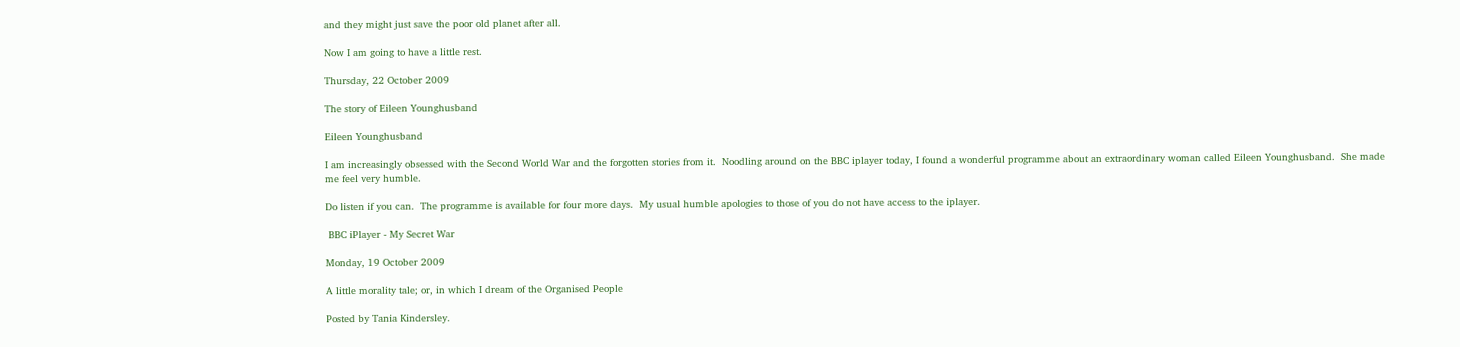and they might just save the poor old planet after all.

Now I am going to have a little rest.

Thursday, 22 October 2009

The story of Eileen Younghusband

Eileen Younghusband

I am increasingly obsessed with the Second World War and the forgotten stories from it.  Noodling around on the BBC iplayer today, I found a wonderful programme about an extraordinary woman called Eileen Younghusband.  She made me feel very humble.

Do listen if you can.  The programme is available for four more days.  My usual humble apologies to those of you do not have access to the iplayer.

 BBC iPlayer - My Secret War

Monday, 19 October 2009

A little morality tale; or, in which I dream of the Organised People

Posted by Tania Kindersley.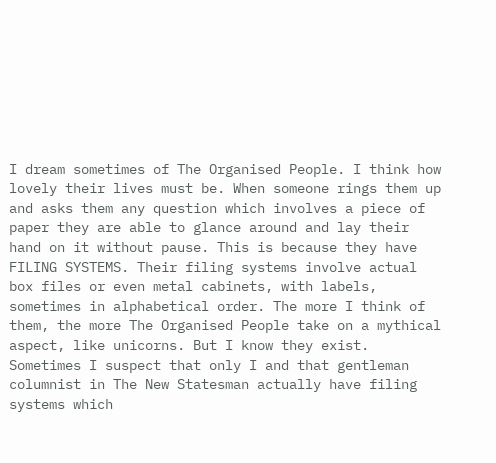I dream sometimes of The Organised People. I think how lovely their lives must be. When someone rings them up and asks them any question which involves a piece of paper they are able to glance around and lay their hand on it without pause. This is because they have FILING SYSTEMS. Their filing systems involve actual box files or even metal cabinets, with labels, sometimes in alphabetical order. The more I think of them, the more The Organised People take on a mythical aspect, like unicorns. But I know they exist. Sometimes I suspect that only I and that gentleman columnist in The New Statesman actually have filing systems which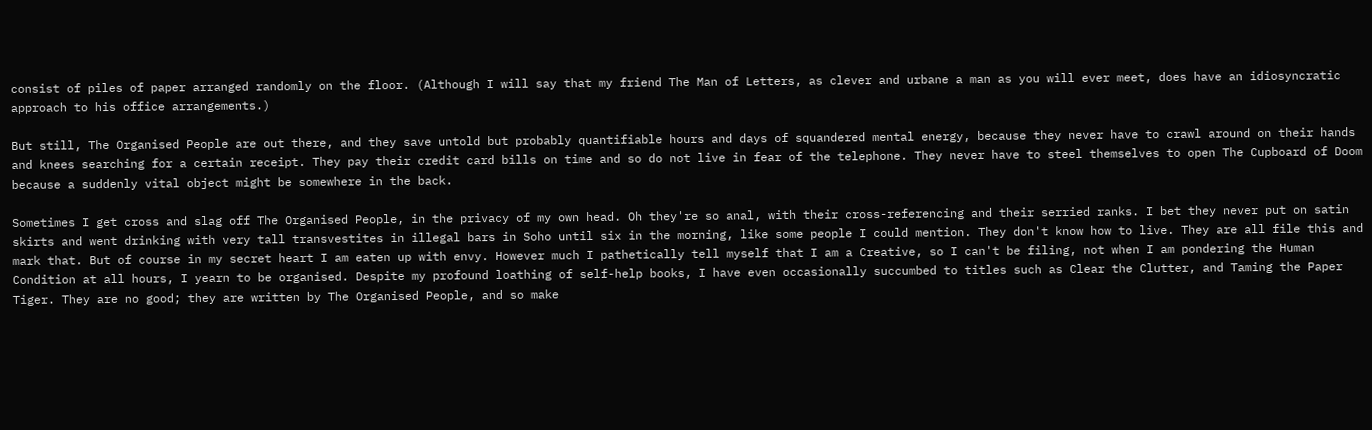consist of piles of paper arranged randomly on the floor. (Although I will say that my friend The Man of Letters, as clever and urbane a man as you will ever meet, does have an idiosyncratic approach to his office arrangements.)

But still, The Organised People are out there, and they save untold but probably quantifiable hours and days of squandered mental energy, because they never have to crawl around on their hands and knees searching for a certain receipt. They pay their credit card bills on time and so do not live in fear of the telephone. They never have to steel themselves to open The Cupboard of Doom because a suddenly vital object might be somewhere in the back.

Sometimes I get cross and slag off The Organised People, in the privacy of my own head. Oh they're so anal, with their cross-referencing and their serried ranks. I bet they never put on satin skirts and went drinking with very tall transvestites in illegal bars in Soho until six in the morning, like some people I could mention. They don't know how to live. They are all file this and mark that. But of course in my secret heart I am eaten up with envy. However much I pathetically tell myself that I am a Creative, so I can't be filing, not when I am pondering the Human Condition at all hours, I yearn to be organised. Despite my profound loathing of self-help books, I have even occasionally succumbed to titles such as Clear the Clutter, and Taming the Paper Tiger. They are no good; they are written by The Organised People, and so make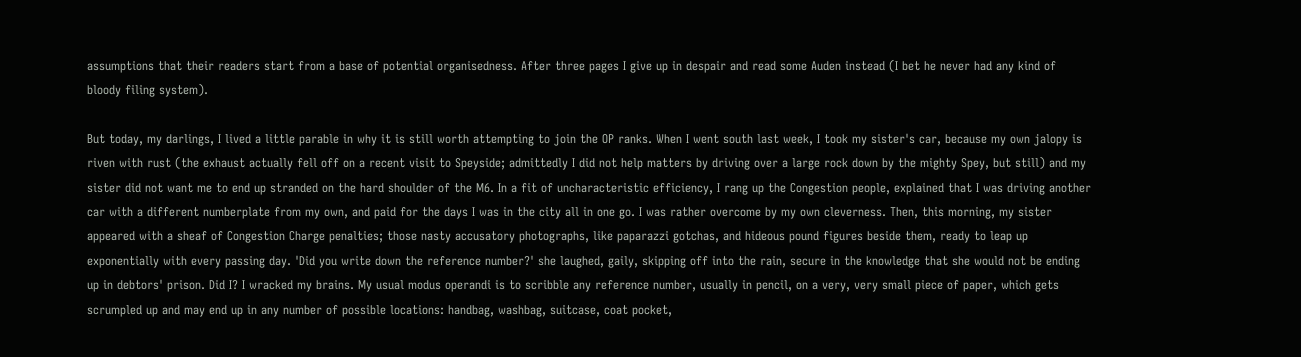assumptions that their readers start from a base of potential organisedness. After three pages I give up in despair and read some Auden instead (I bet he never had any kind of bloody filing system).

But today, my darlings, I lived a little parable in why it is still worth attempting to join the OP ranks. When I went south last week, I took my sister's car, because my own jalopy is riven with rust (the exhaust actually fell off on a recent visit to Speyside; admittedly I did not help matters by driving over a large rock down by the mighty Spey, but still) and my sister did not want me to end up stranded on the hard shoulder of the M6. In a fit of uncharacteristic efficiency, I rang up the Congestion people, explained that I was driving another car with a different numberplate from my own, and paid for the days I was in the city all in one go. I was rather overcome by my own cleverness. Then, this morning, my sister appeared with a sheaf of Congestion Charge penalties; those nasty accusatory photographs, like paparazzi gotchas, and hideous pound figures beside them, ready to leap up exponentially with every passing day. 'Did you write down the reference number?' she laughed, gaily, skipping off into the rain, secure in the knowledge that she would not be ending up in debtors' prison. Did I? I wracked my brains. My usual modus operandi is to scribble any reference number, usually in pencil, on a very, very small piece of paper, which gets scrumpled up and may end up in any number of possible locations: handbag, washbag, suitcase, coat pocket,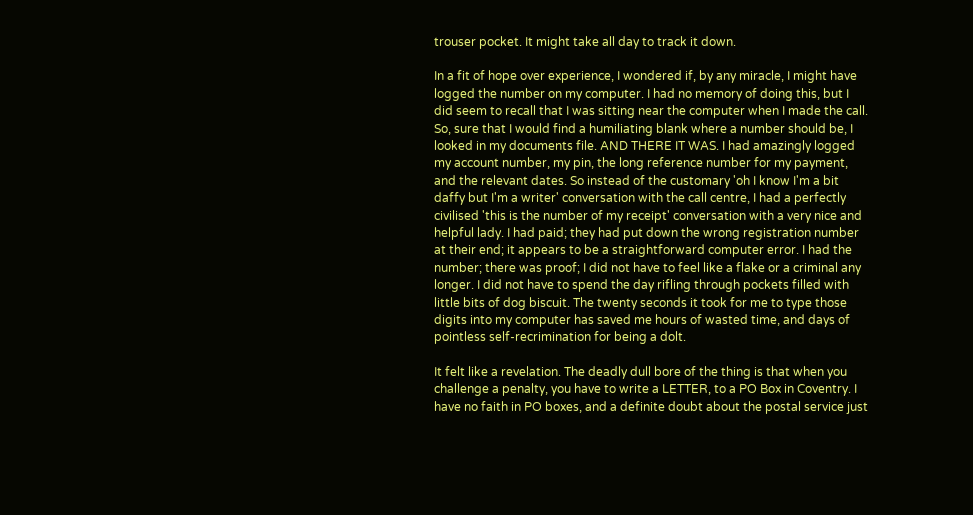trouser pocket. It might take all day to track it down.

In a fit of hope over experience, I wondered if, by any miracle, I might have logged the number on my computer. I had no memory of doing this, but I did seem to recall that I was sitting near the computer when I made the call. So, sure that I would find a humiliating blank where a number should be, I looked in my documents file. AND THERE IT WAS. I had amazingly logged my account number, my pin, the long reference number for my payment, and the relevant dates. So instead of the customary 'oh I know I'm a bit daffy but I'm a writer' conversation with the call centre, I had a perfectly civilised 'this is the number of my receipt' conversation with a very nice and helpful lady. I had paid; they had put down the wrong registration number at their end; it appears to be a straightforward computer error. I had the number; there was proof; I did not have to feel like a flake or a criminal any longer. I did not have to spend the day rifling through pockets filled with little bits of dog biscuit. The twenty seconds it took for me to type those digits into my computer has saved me hours of wasted time, and days of pointless self-recrimination for being a dolt.

It felt like a revelation. The deadly dull bore of the thing is that when you challenge a penalty, you have to write a LETTER, to a PO Box in Coventry. I have no faith in PO boxes, and a definite doubt about the postal service just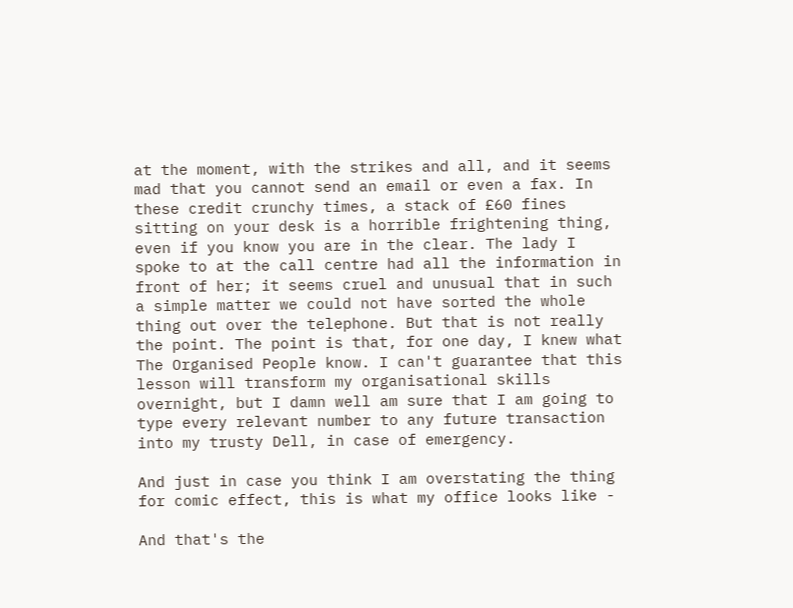at the moment, with the strikes and all, and it seems mad that you cannot send an email or even a fax. In these credit crunchy times, a stack of £60 fines sitting on your desk is a horrible frightening thing, even if you know you are in the clear. The lady I spoke to at the call centre had all the information in front of her; it seems cruel and unusual that in such a simple matter we could not have sorted the whole thing out over the telephone. But that is not really the point. The point is that, for one day, I knew what The Organised People know. I can't guarantee that this lesson will transform my organisational skills overnight, but I damn well am sure that I am going to type every relevant number to any future transaction into my trusty Dell, in case of emergency.

And just in case you think I am overstating the thing for comic effect, this is what my office looks like -

And that's the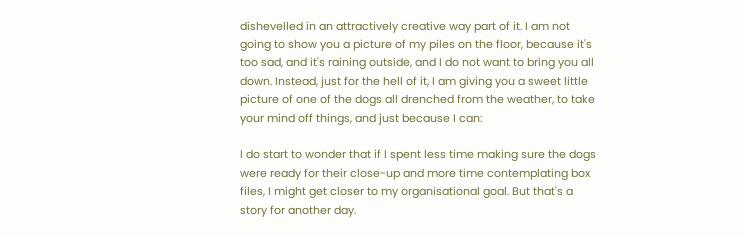dishevelled in an attractively creative way part of it. I am not going to show you a picture of my piles on the floor, because it's too sad, and it's raining outside, and I do not want to bring you all down. Instead, just for the hell of it, I am giving you a sweet little picture of one of the dogs all drenched from the weather, to take your mind off things, and just because I can:

I do start to wonder that if I spent less time making sure the dogs were ready for their close-up and more time contemplating box files, I might get closer to my organisational goal. But that's a story for another day.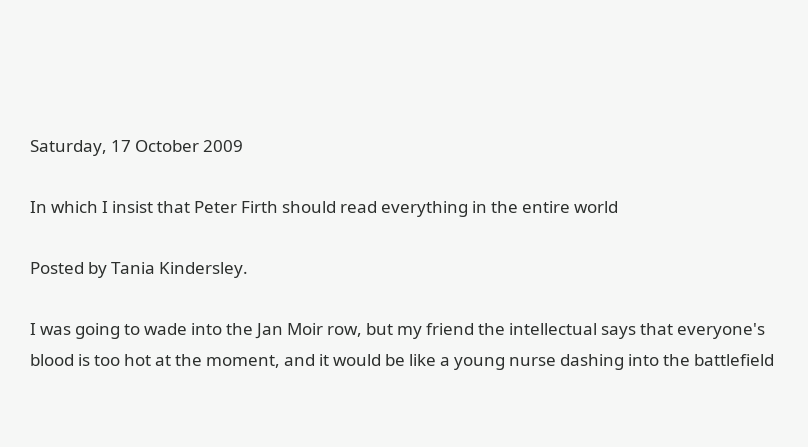Saturday, 17 October 2009

In which I insist that Peter Firth should read everything in the entire world

Posted by Tania Kindersley.

I was going to wade into the Jan Moir row, but my friend the intellectual says that everyone's blood is too hot at the moment, and it would be like a young nurse dashing into the battlefield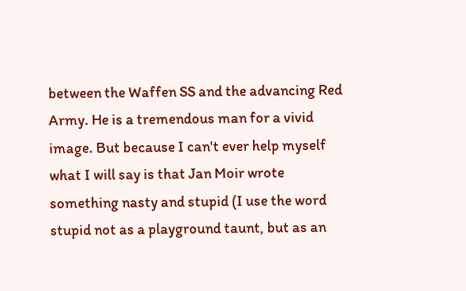between the Waffen SS and the advancing Red Army. He is a tremendous man for a vivid image. But because I can't ever help myself what I will say is that Jan Moir wrote something nasty and stupid (I use the word stupid not as a playground taunt, but as an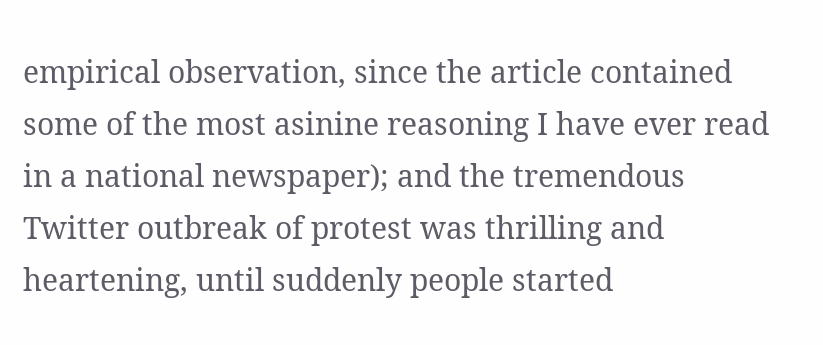empirical observation, since the article contained some of the most asinine reasoning I have ever read in a national newspaper); and the tremendous Twitter outbreak of protest was thrilling and heartening, until suddenly people started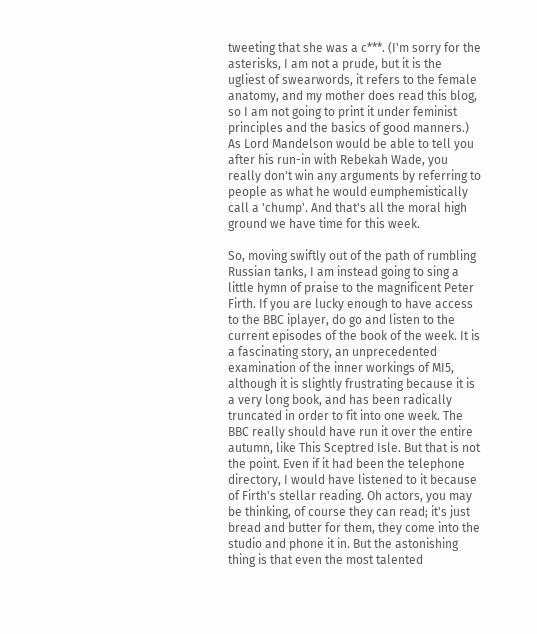tweeting that she was a c***. (I'm sorry for the asterisks, I am not a prude, but it is the ugliest of swearwords, it refers to the female anatomy, and my mother does read this blog, so I am not going to print it under feminist principles and the basics of good manners.) As Lord Mandelson would be able to tell you after his run-in with Rebekah Wade, you really don't win any arguments by referring to people as what he would eumphemistically call a 'chump'. And that's all the moral high ground we have time for this week.

So, moving swiftly out of the path of rumbling Russian tanks, I am instead going to sing a little hymn of praise to the magnificent Peter Firth. If you are lucky enough to have access to the BBC iplayer, do go and listen to the current episodes of the book of the week. It is a fascinating story, an unprecedented examination of the inner workings of MI5, although it is slightly frustrating because it is a very long book, and has been radically truncated in order to fit into one week. The BBC really should have run it over the entire autumn, like This Sceptred Isle. But that is not the point. Even if it had been the telephone directory, I would have listened to it because of Firth's stellar reading. Oh actors, you may be thinking, of course they can read; it's just bread and butter for them, they come into the studio and phone it in. But the astonishing thing is that even the most talented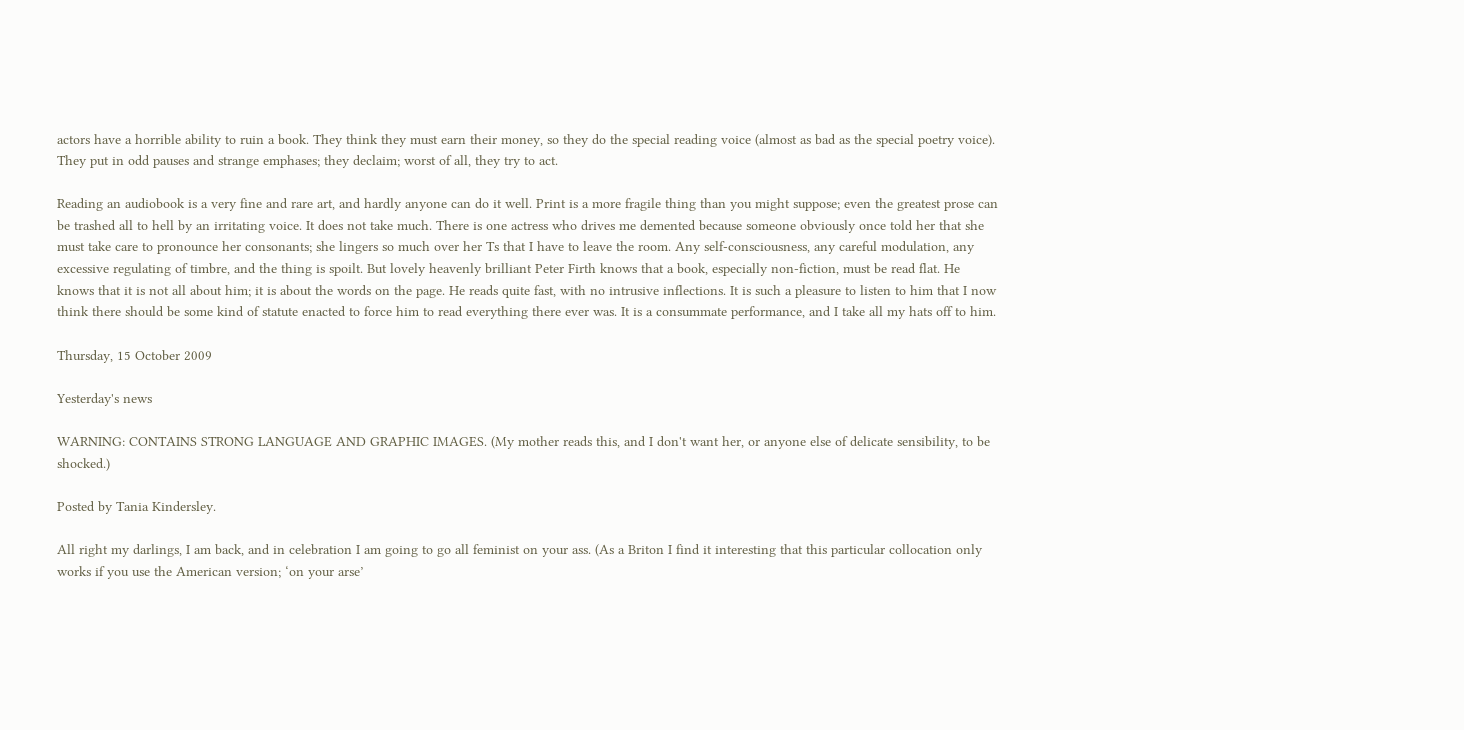actors have a horrible ability to ruin a book. They think they must earn their money, so they do the special reading voice (almost as bad as the special poetry voice). They put in odd pauses and strange emphases; they declaim; worst of all, they try to act.

Reading an audiobook is a very fine and rare art, and hardly anyone can do it well. Print is a more fragile thing than you might suppose; even the greatest prose can be trashed all to hell by an irritating voice. It does not take much. There is one actress who drives me demented because someone obviously once told her that she must take care to pronounce her consonants; she lingers so much over her Ts that I have to leave the room. Any self-consciousness, any careful modulation, any excessive regulating of timbre, and the thing is spoilt. But lovely heavenly brilliant Peter Firth knows that a book, especially non-fiction, must be read flat. He knows that it is not all about him; it is about the words on the page. He reads quite fast, with no intrusive inflections. It is such a pleasure to listen to him that I now think there should be some kind of statute enacted to force him to read everything there ever was. It is a consummate performance, and I take all my hats off to him.

Thursday, 15 October 2009

Yesterday's news

WARNING: CONTAINS STRONG LANGUAGE AND GRAPHIC IMAGES. (My mother reads this, and I don't want her, or anyone else of delicate sensibility, to be shocked.)

Posted by Tania Kindersley.

All right my darlings, I am back, and in celebration I am going to go all feminist on your ass. (As a Briton I find it interesting that this particular collocation only works if you use the American version; ‘on your arse’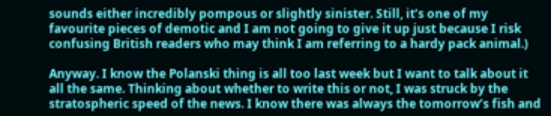sounds either incredibly pompous or slightly sinister. Still, it’s one of my favourite pieces of demotic and I am not going to give it up just because I risk confusing British readers who may think I am referring to a hardy pack animal.)

Anyway. I know the Polanski thing is all too last week but I want to talk about it all the same. Thinking about whether to write this or not, I was struck by the stratospheric speed of the news. I know there was always the tomorrow’s fish and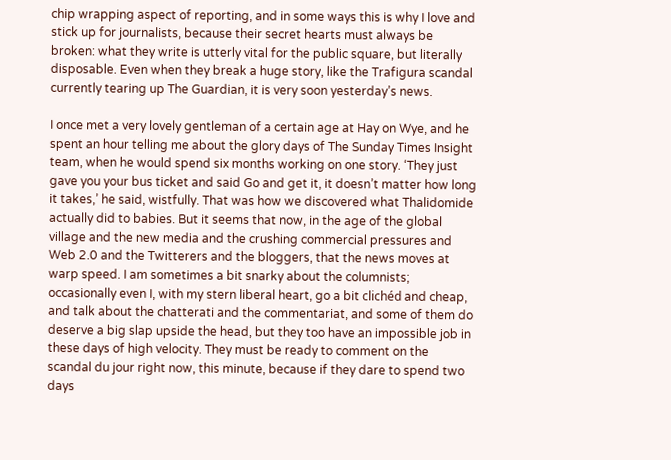chip wrapping aspect of reporting, and in some ways this is why I love and stick up for journalists, because their secret hearts must always be broken: what they write is utterly vital for the public square, but literally disposable. Even when they break a huge story, like the Trafigura scandal currently tearing up The Guardian, it is very soon yesterday’s news.

I once met a very lovely gentleman of a certain age at Hay on Wye, and he spent an hour telling me about the glory days of The Sunday Times Insight team, when he would spend six months working on one story. ‘They just gave you your bus ticket and said Go and get it, it doesn’t matter how long it takes,’ he said, wistfully. That was how we discovered what Thalidomide actually did to babies. But it seems that now, in the age of the global village and the new media and the crushing commercial pressures and Web 2.0 and the Twitterers and the bloggers, that the news moves at warp speed. I am sometimes a bit snarky about the columnists; occasionally even I, with my stern liberal heart, go a bit clichéd and cheap, and talk about the chatterati and the commentariat, and some of them do deserve a big slap upside the head, but they too have an impossible job in these days of high velocity. They must be ready to comment on the scandal du jour right now, this minute, because if they dare to spend two days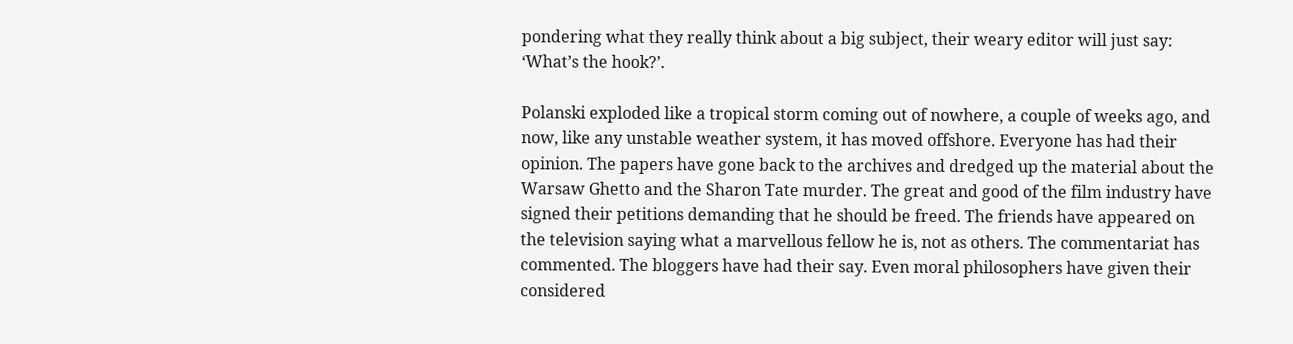pondering what they really think about a big subject, their weary editor will just say: ‘What’s the hook?’.

Polanski exploded like a tropical storm coming out of nowhere, a couple of weeks ago, and now, like any unstable weather system, it has moved offshore. Everyone has had their opinion. The papers have gone back to the archives and dredged up the material about the Warsaw Ghetto and the Sharon Tate murder. The great and good of the film industry have signed their petitions demanding that he should be freed. The friends have appeared on the television saying what a marvellous fellow he is, not as others. The commentariat has commented. The bloggers have had their say. Even moral philosophers have given their considered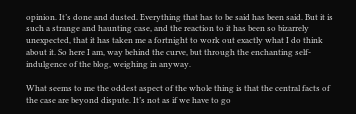opinion. It’s done and dusted. Everything that has to be said has been said. But it is such a strange and haunting case, and the reaction to it has been so bizarrely unexpected, that it has taken me a fortnight to work out exactly what I do think about it. So here I am, way behind the curve, but through the enchanting self-indulgence of the blog, weighing in anyway.

What seems to me the oddest aspect of the whole thing is that the central facts of the case are beyond dispute. It’s not as if we have to go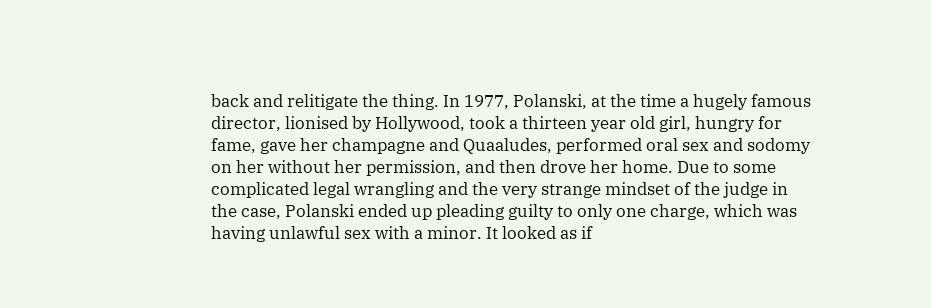back and relitigate the thing. In 1977, Polanski, at the time a hugely famous director, lionised by Hollywood, took a thirteen year old girl, hungry for fame, gave her champagne and Quaaludes, performed oral sex and sodomy on her without her permission, and then drove her home. Due to some complicated legal wrangling and the very strange mindset of the judge in the case, Polanski ended up pleading guilty to only one charge, which was having unlawful sex with a minor. It looked as if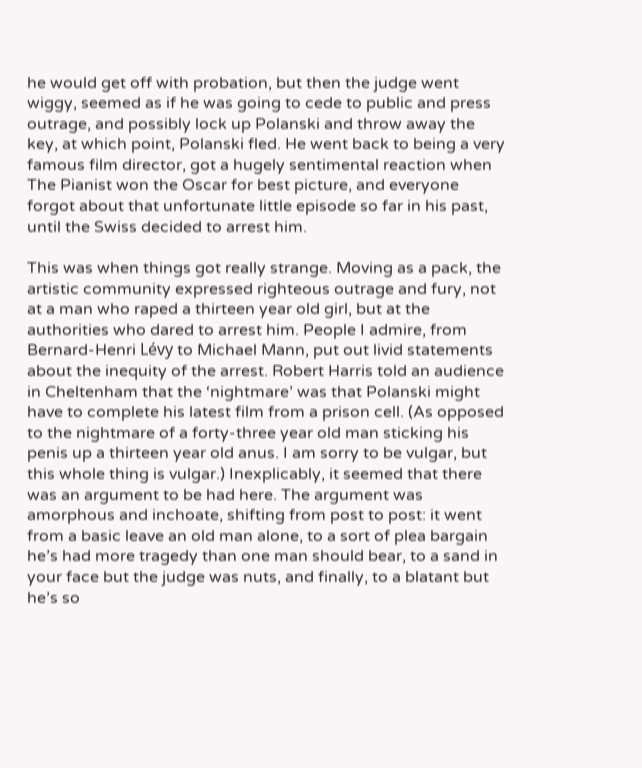he would get off with probation, but then the judge went wiggy, seemed as if he was going to cede to public and press outrage, and possibly lock up Polanski and throw away the key, at which point, Polanski fled. He went back to being a very famous film director, got a hugely sentimental reaction when The Pianist won the Oscar for best picture, and everyone forgot about that unfortunate little episode so far in his past, until the Swiss decided to arrest him.

This was when things got really strange. Moving as a pack, the artistic community expressed righteous outrage and fury, not at a man who raped a thirteen year old girl, but at the authorities who dared to arrest him. People I admire, from Bernard-Henri Lévy to Michael Mann, put out livid statements about the inequity of the arrest. Robert Harris told an audience in Cheltenham that the ‘nightmare’ was that Polanski might have to complete his latest film from a prison cell. (As opposed to the nightmare of a forty-three year old man sticking his penis up a thirteen year old anus. I am sorry to be vulgar, but this whole thing is vulgar.) Inexplicably, it seemed that there was an argument to be had here. The argument was amorphous and inchoate, shifting from post to post: it went from a basic leave an old man alone, to a sort of plea bargain he’s had more tragedy than one man should bear, to a sand in your face but the judge was nuts, and finally, to a blatant but he’s so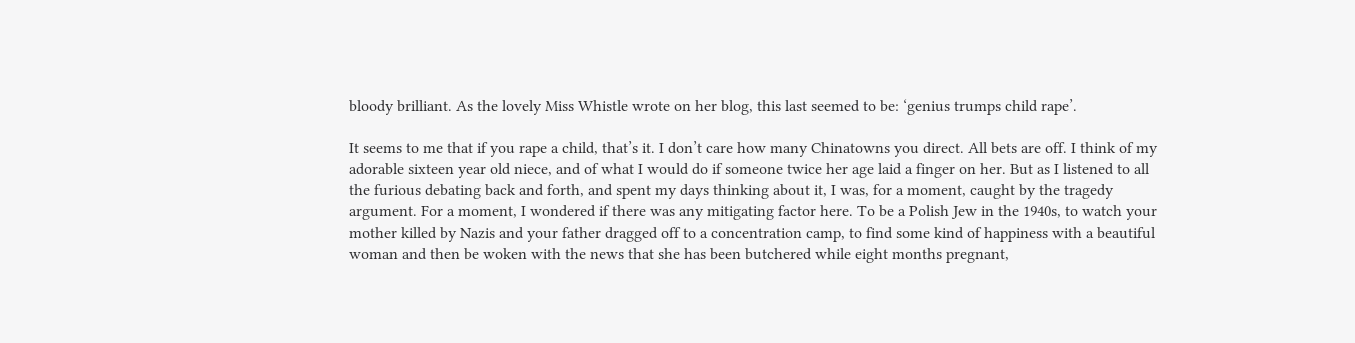bloody brilliant. As the lovely Miss Whistle wrote on her blog, this last seemed to be: ‘genius trumps child rape’.

It seems to me that if you rape a child, that’s it. I don’t care how many Chinatowns you direct. All bets are off. I think of my adorable sixteen year old niece, and of what I would do if someone twice her age laid a finger on her. But as I listened to all the furious debating back and forth, and spent my days thinking about it, I was, for a moment, caught by the tragedy argument. For a moment, I wondered if there was any mitigating factor here. To be a Polish Jew in the 1940s, to watch your mother killed by Nazis and your father dragged off to a concentration camp, to find some kind of happiness with a beautiful woman and then be woken with the news that she has been butchered while eight months pregnant,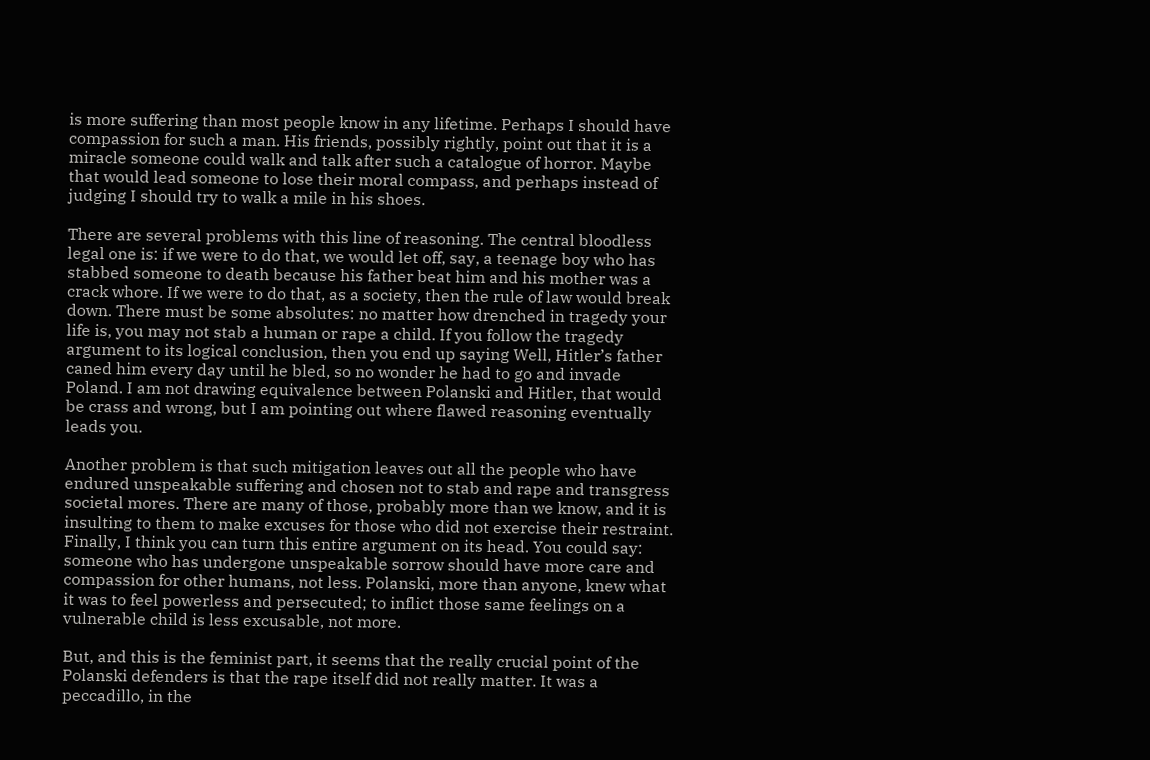is more suffering than most people know in any lifetime. Perhaps I should have compassion for such a man. His friends, possibly rightly, point out that it is a miracle someone could walk and talk after such a catalogue of horror. Maybe that would lead someone to lose their moral compass, and perhaps instead of judging I should try to walk a mile in his shoes.

There are several problems with this line of reasoning. The central bloodless legal one is: if we were to do that, we would let off, say, a teenage boy who has stabbed someone to death because his father beat him and his mother was a crack whore. If we were to do that, as a society, then the rule of law would break down. There must be some absolutes: no matter how drenched in tragedy your life is, you may not stab a human or rape a child. If you follow the tragedy argument to its logical conclusion, then you end up saying Well, Hitler’s father caned him every day until he bled, so no wonder he had to go and invade Poland. I am not drawing equivalence between Polanski and Hitler, that would be crass and wrong, but I am pointing out where flawed reasoning eventually leads you.

Another problem is that such mitigation leaves out all the people who have endured unspeakable suffering and chosen not to stab and rape and transgress societal mores. There are many of those, probably more than we know, and it is insulting to them to make excuses for those who did not exercise their restraint. Finally, I think you can turn this entire argument on its head. You could say: someone who has undergone unspeakable sorrow should have more care and compassion for other humans, not less. Polanski, more than anyone, knew what it was to feel powerless and persecuted; to inflict those same feelings on a vulnerable child is less excusable, not more.

But, and this is the feminist part, it seems that the really crucial point of the Polanski defenders is that the rape itself did not really matter. It was a peccadillo, in the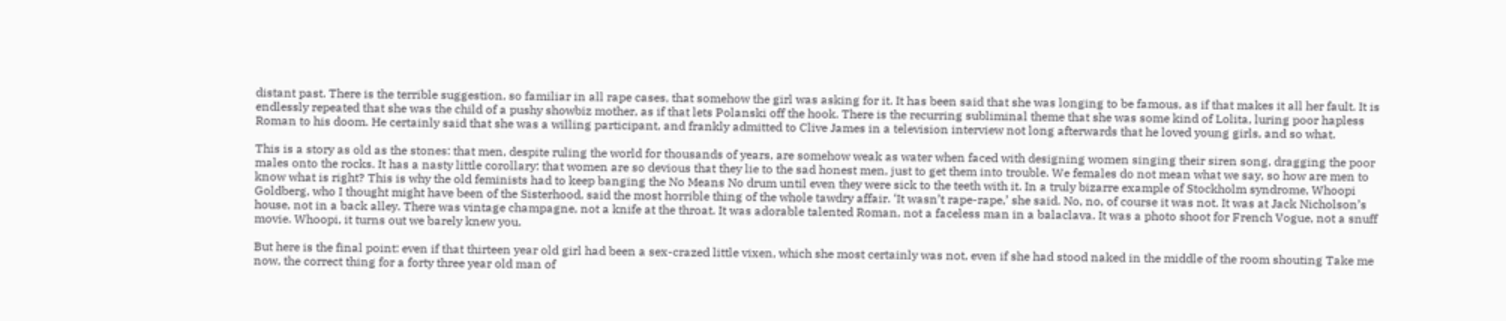distant past. There is the terrible suggestion, so familiar in all rape cases, that somehow the girl was asking for it. It has been said that she was longing to be famous, as if that makes it all her fault. It is endlessly repeated that she was the child of a pushy showbiz mother, as if that lets Polanski off the hook. There is the recurring subliminal theme that she was some kind of Lolita, luring poor hapless Roman to his doom. He certainly said that she was a willing participant, and frankly admitted to Clive James in a television interview not long afterwards that he loved young girls, and so what.

This is a story as old as the stones: that men, despite ruling the world for thousands of years, are somehow weak as water when faced with designing women singing their siren song, dragging the poor males onto the rocks. It has a nasty little corollary: that women are so devious that they lie to the sad honest men, just to get them into trouble. We females do not mean what we say, so how are men to know what is right? This is why the old feminists had to keep banging the No Means No drum until even they were sick to the teeth with it. In a truly bizarre example of Stockholm syndrome, Whoopi Goldberg, who I thought might have been of the Sisterhood, said the most horrible thing of the whole tawdry affair. ‘It wasn’t rape-rape,’ she said. No, no, of course it was not. It was at Jack Nicholson’s house, not in a back alley. There was vintage champagne, not a knife at the throat. It was adorable talented Roman, not a faceless man in a balaclava. It was a photo shoot for French Vogue, not a snuff movie. Whoopi, it turns out we barely knew you.

But here is the final point: even if that thirteen year old girl had been a sex-crazed little vixen, which she most certainly was not, even if she had stood naked in the middle of the room shouting Take me now, the correct thing for a forty three year old man of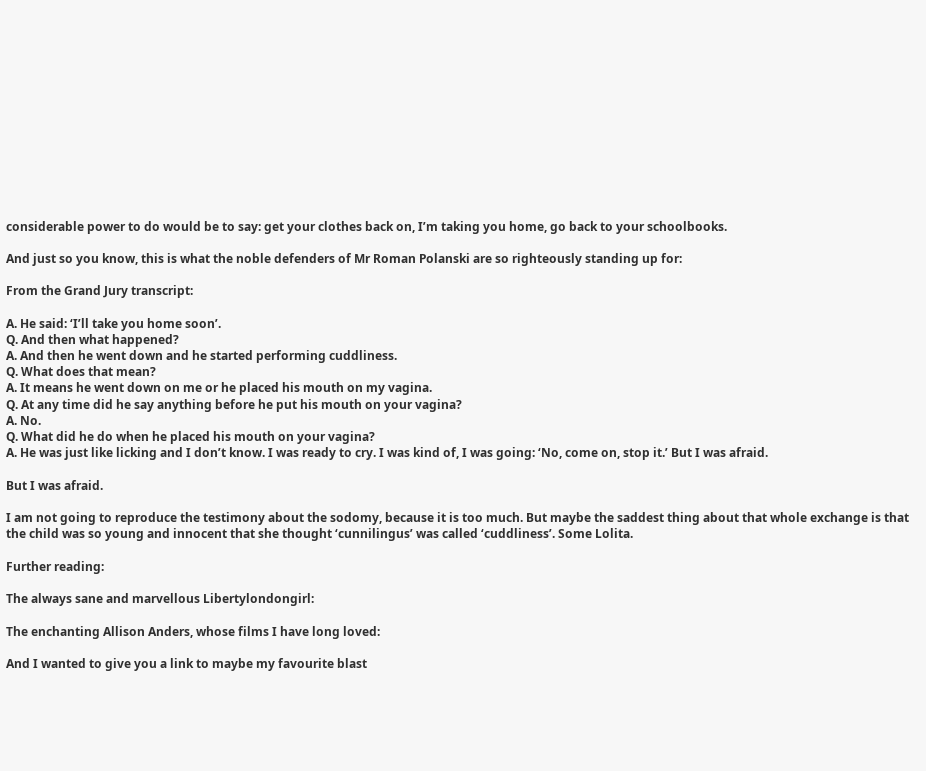considerable power to do would be to say: get your clothes back on, I’m taking you home, go back to your schoolbooks.

And just so you know, this is what the noble defenders of Mr Roman Polanski are so righteously standing up for:

From the Grand Jury transcript:

A. He said: ‘I’ll take you home soon’.
Q. And then what happened?
A. And then he went down and he started performing cuddliness.
Q. What does that mean?
A. It means he went down on me or he placed his mouth on my vagina.
Q. At any time did he say anything before he put his mouth on your vagina?
A. No.
Q. What did he do when he placed his mouth on your vagina?
A. He was just like licking and I don’t know. I was ready to cry. I was kind of, I was going: ‘No, come on, stop it.’ But I was afraid.

But I was afraid.

I am not going to reproduce the testimony about the sodomy, because it is too much. But maybe the saddest thing about that whole exchange is that the child was so young and innocent that she thought ‘cunnilingus’ was called ‘cuddliness’. Some Lolita.

Further reading:

The always sane and marvellous Libertylondongirl:

The enchanting Allison Anders, whose films I have long loved:

And I wanted to give you a link to maybe my favourite blast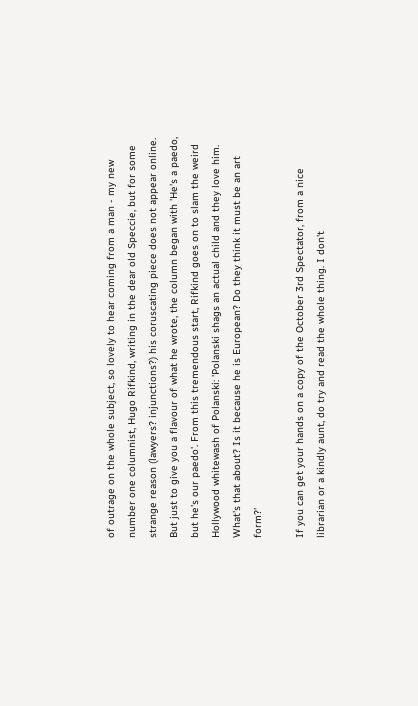of outrage on the whole subject, so lovely to hear coming from a man - my new number one columnist, Hugo Rifkind, writing in the dear old Speccie, but for some strange reason (lawyers? injunctions?) his coruscating piece does not appear online. But just to give you a flavour of what he wrote, the column began with 'He's a paedo, but he's our paedo'. From this tremendous start, Rifkind goes on to slam the weird Hollywood whitewash of Polanski: 'Polanski shags an actual child and they love him. What's that about? Is it because he is European? Do they think it must be an art form?'

If you can get your hands on a copy of the October 3rd Spectator, from a nice librarian or a kindly aunt, do try and read the whole thing. I don't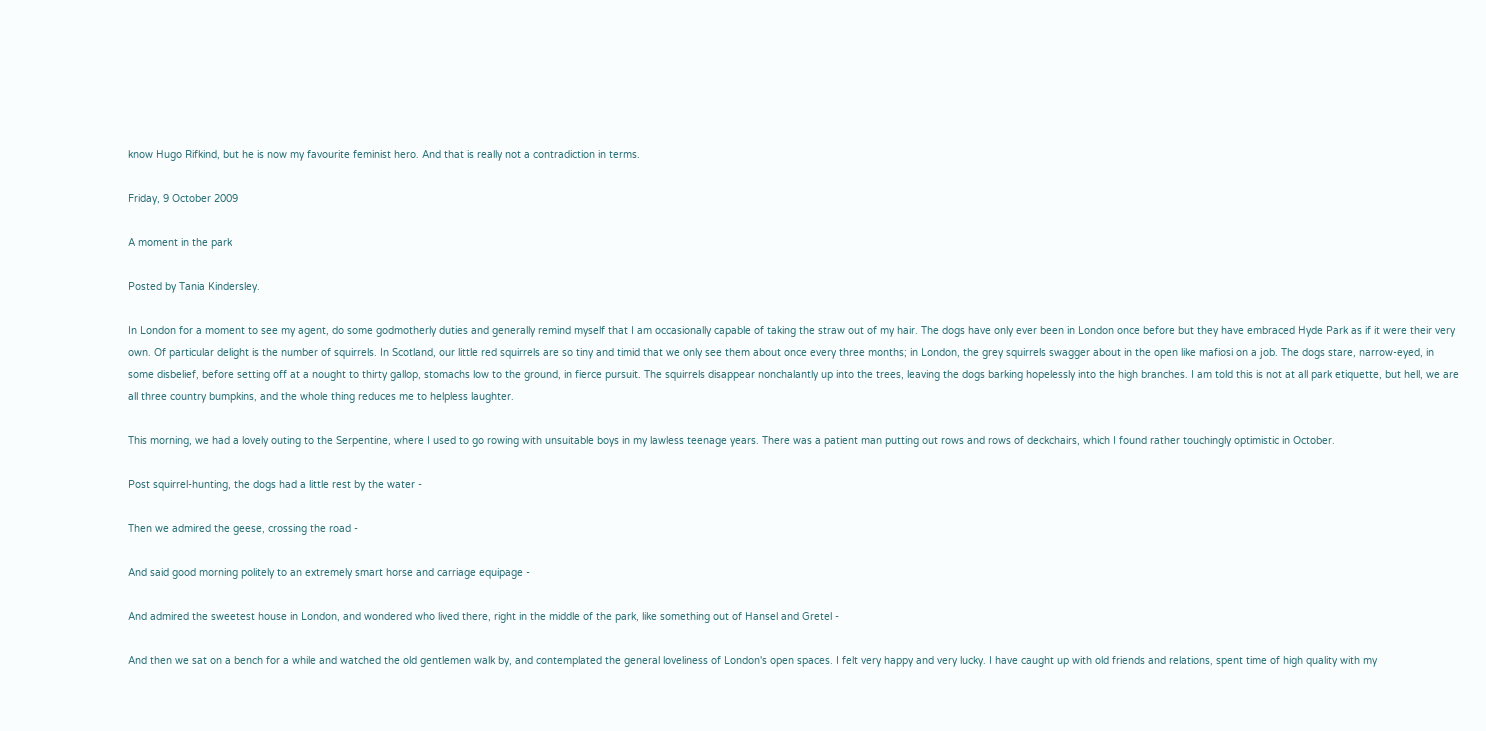know Hugo Rifkind, but he is now my favourite feminist hero. And that is really not a contradiction in terms.

Friday, 9 October 2009

A moment in the park

Posted by Tania Kindersley.

In London for a moment to see my agent, do some godmotherly duties and generally remind myself that I am occasionally capable of taking the straw out of my hair. The dogs have only ever been in London once before but they have embraced Hyde Park as if it were their very own. Of particular delight is the number of squirrels. In Scotland, our little red squirrels are so tiny and timid that we only see them about once every three months; in London, the grey squirrels swagger about in the open like mafiosi on a job. The dogs stare, narrow-eyed, in some disbelief, before setting off at a nought to thirty gallop, stomachs low to the ground, in fierce pursuit. The squirrels disappear nonchalantly up into the trees, leaving the dogs barking hopelessly into the high branches. I am told this is not at all park etiquette, but hell, we are all three country bumpkins, and the whole thing reduces me to helpless laughter.

This morning, we had a lovely outing to the Serpentine, where I used to go rowing with unsuitable boys in my lawless teenage years. There was a patient man putting out rows and rows of deckchairs, which I found rather touchingly optimistic in October.

Post squirrel-hunting, the dogs had a little rest by the water -

Then we admired the geese, crossing the road -

And said good morning politely to an extremely smart horse and carriage equipage -

And admired the sweetest house in London, and wondered who lived there, right in the middle of the park, like something out of Hansel and Gretel -

And then we sat on a bench for a while and watched the old gentlemen walk by, and contemplated the general loveliness of London's open spaces. I felt very happy and very lucky. I have caught up with old friends and relations, spent time of high quality with my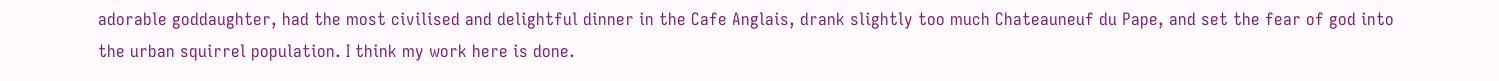adorable goddaughter, had the most civilised and delightful dinner in the Cafe Anglais, drank slightly too much Chateauneuf du Pape, and set the fear of god into the urban squirrel population. I think my work here is done.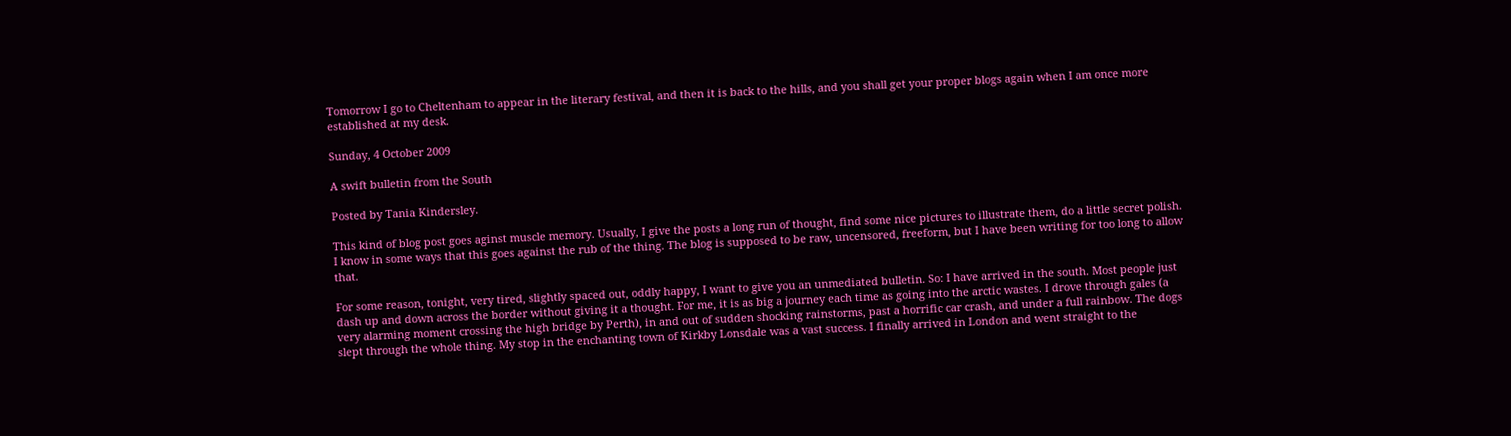Tomorrow I go to Cheltenham to appear in the literary festival, and then it is back to the hills, and you shall get your proper blogs again when I am once more established at my desk.

Sunday, 4 October 2009

A swift bulletin from the South

Posted by Tania Kindersley.

This kind of blog post goes aginst muscle memory. Usually, I give the posts a long run of thought, find some nice pictures to illustrate them, do a little secret polish. I know in some ways that this goes against the rub of the thing. The blog is supposed to be raw, uncensored, freeform, but I have been writing for too long to allow that.

For some reason, tonight, very tired, slightly spaced out, oddly happy, I want to give you an unmediated bulletin. So: I have arrived in the south. Most people just dash up and down across the border without giving it a thought. For me, it is as big a journey each time as going into the arctic wastes. I drove through gales (a very alarming moment crossing the high bridge by Perth), in and out of sudden shocking rainstorms, past a horrific car crash, and under a full rainbow. The dogs slept through the whole thing. My stop in the enchanting town of Kirkby Lonsdale was a vast success. I finally arrived in London and went straight to the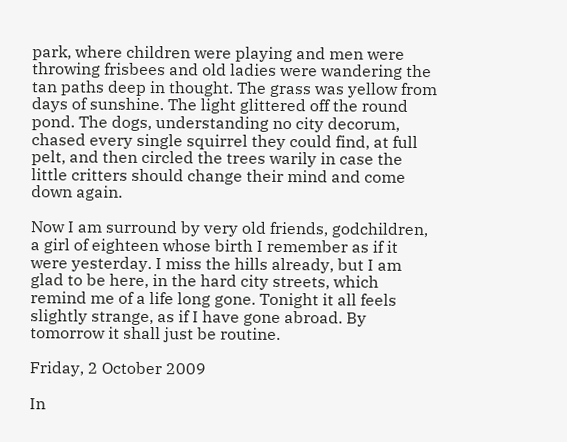park, where children were playing and men were throwing frisbees and old ladies were wandering the tan paths deep in thought. The grass was yellow from days of sunshine. The light glittered off the round pond. The dogs, understanding no city decorum, chased every single squirrel they could find, at full pelt, and then circled the trees warily in case the little critters should change their mind and come down again.

Now I am surround by very old friends, godchildren, a girl of eighteen whose birth I remember as if it were yesterday. I miss the hills already, but I am glad to be here, in the hard city streets, which remind me of a life long gone. Tonight it all feels slightly strange, as if I have gone abroad. By tomorrow it shall just be routine.

Friday, 2 October 2009

In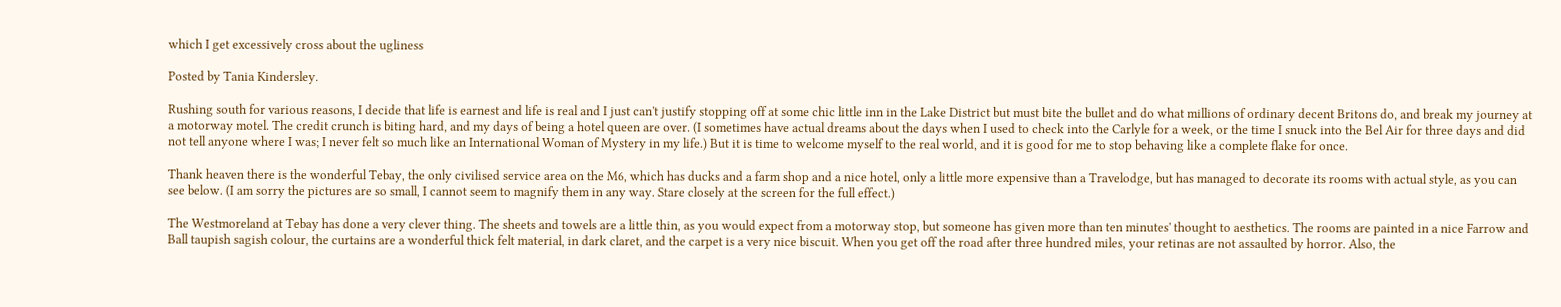which I get excessively cross about the ugliness

Posted by Tania Kindersley.

Rushing south for various reasons, I decide that life is earnest and life is real and I just can't justify stopping off at some chic little inn in the Lake District but must bite the bullet and do what millions of ordinary decent Britons do, and break my journey at a motorway motel. The credit crunch is biting hard, and my days of being a hotel queen are over. (I sometimes have actual dreams about the days when I used to check into the Carlyle for a week, or the time I snuck into the Bel Air for three days and did not tell anyone where I was; I never felt so much like an International Woman of Mystery in my life.) But it is time to welcome myself to the real world, and it is good for me to stop behaving like a complete flake for once.

Thank heaven there is the wonderful Tebay, the only civilised service area on the M6, which has ducks and a farm shop and a nice hotel, only a little more expensive than a Travelodge, but has managed to decorate its rooms with actual style, as you can see below. (I am sorry the pictures are so small, I cannot seem to magnify them in any way. Stare closely at the screen for the full effect.)

The Westmoreland at Tebay has done a very clever thing. The sheets and towels are a little thin, as you would expect from a motorway stop, but someone has given more than ten minutes' thought to aesthetics. The rooms are painted in a nice Farrow and Ball taupish sagish colour, the curtains are a wonderful thick felt material, in dark claret, and the carpet is a very nice biscuit. When you get off the road after three hundred miles, your retinas are not assaulted by horror. Also, the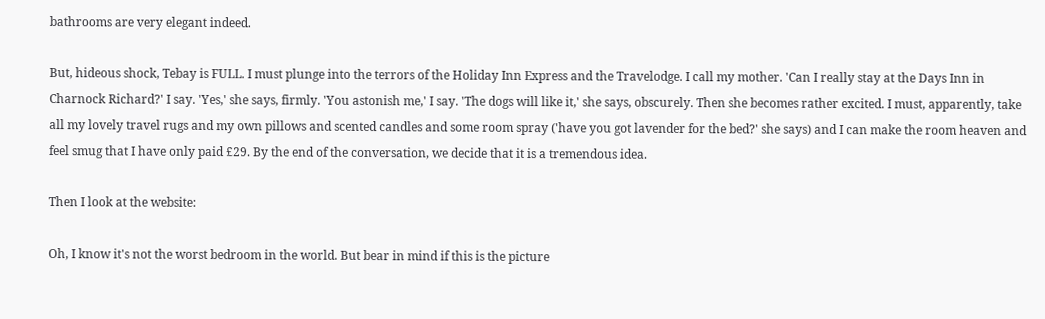bathrooms are very elegant indeed.

But, hideous shock, Tebay is FULL. I must plunge into the terrors of the Holiday Inn Express and the Travelodge. I call my mother. 'Can I really stay at the Days Inn in Charnock Richard?' I say. 'Yes,' she says, firmly. 'You astonish me,' I say. 'The dogs will like it,' she says, obscurely. Then she becomes rather excited. I must, apparently, take all my lovely travel rugs and my own pillows and scented candles and some room spray ('have you got lavender for the bed?' she says) and I can make the room heaven and feel smug that I have only paid £29. By the end of the conversation, we decide that it is a tremendous idea.

Then I look at the website:

Oh, I know it's not the worst bedroom in the world. But bear in mind if this is the picture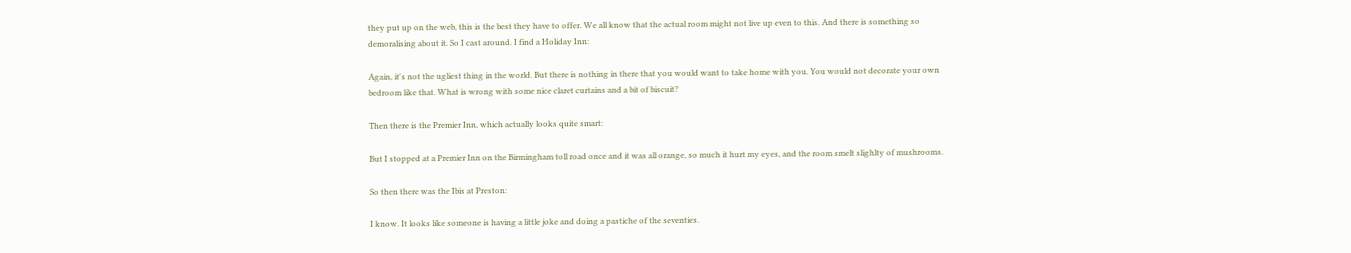they put up on the web, this is the best they have to offer. We all know that the actual room might not live up even to this. And there is something so demoralising about it. So I cast around. I find a Holiday Inn:

Again, it's not the ugliest thing in the world. But there is nothing in there that you would want to take home with you. You would not decorate your own bedroom like that. What is wrong with some nice claret curtains and a bit of biscuit?

Then there is the Premier Inn, which actually looks quite smart:

But I stopped at a Premier Inn on the Birmingham toll road once and it was all orange, so much it hurt my eyes, and the room smelt slighlty of mushrooms.

So then there was the Ibis at Preston:

I know. It looks like someone is having a little joke and doing a pastiche of the seventies.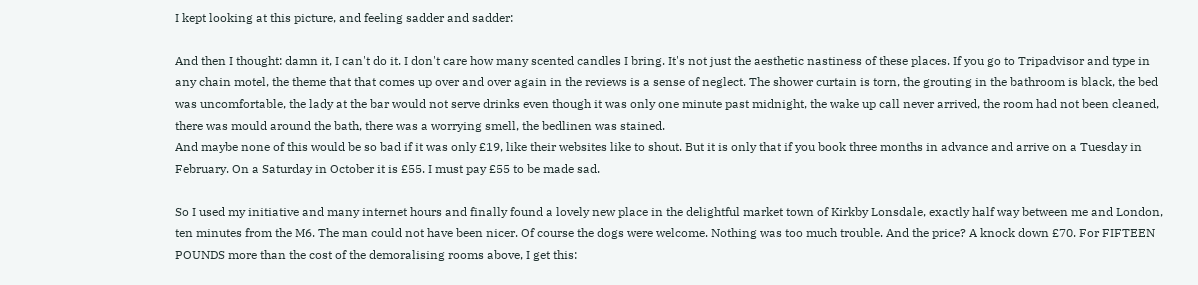I kept looking at this picture, and feeling sadder and sadder:

And then I thought: damn it, I can't do it. I don't care how many scented candles I bring. It's not just the aesthetic nastiness of these places. If you go to Tripadvisor and type in any chain motel, the theme that that comes up over and over again in the reviews is a sense of neglect. The shower curtain is torn, the grouting in the bathroom is black, the bed was uncomfortable, the lady at the bar would not serve drinks even though it was only one minute past midnight, the wake up call never arrived, the room had not been cleaned, there was mould around the bath, there was a worrying smell, the bedlinen was stained.
And maybe none of this would be so bad if it was only £19, like their websites like to shout. But it is only that if you book three months in advance and arrive on a Tuesday in February. On a Saturday in October it is £55. I must pay £55 to be made sad.

So I used my initiative and many internet hours and finally found a lovely new place in the delightful market town of Kirkby Lonsdale, exactly half way between me and London, ten minutes from the M6. The man could not have been nicer. Of course the dogs were welcome. Nothing was too much trouble. And the price? A knock down £70. For FIFTEEN POUNDS more than the cost of the demoralising rooms above, I get this: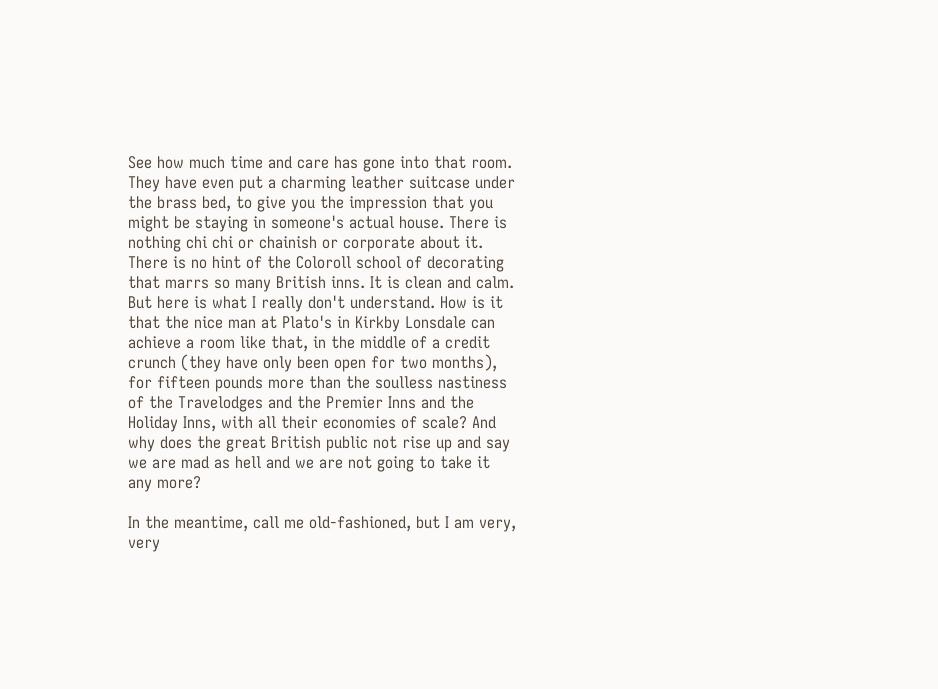See how much time and care has gone into that room. They have even put a charming leather suitcase under the brass bed, to give you the impression that you might be staying in someone's actual house. There is nothing chi chi or chainish or corporate about it. There is no hint of the Coloroll school of decorating that marrs so many British inns. It is clean and calm. But here is what I really don't understand. How is it that the nice man at Plato's in Kirkby Lonsdale can achieve a room like that, in the middle of a credit crunch (they have only been open for two months), for fifteen pounds more than the soulless nastiness of the Travelodges and the Premier Inns and the Holiday Inns, with all their economies of scale? And why does the great British public not rise up and say we are mad as hell and we are not going to take it any more?

In the meantime, call me old-fashioned, but I am very, very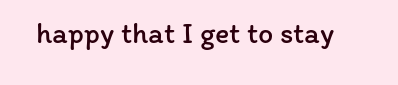happy that I get to stay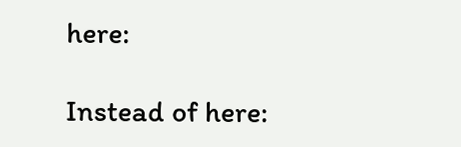here:

Instead of here: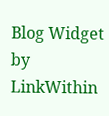Blog Widget by LinkWithin